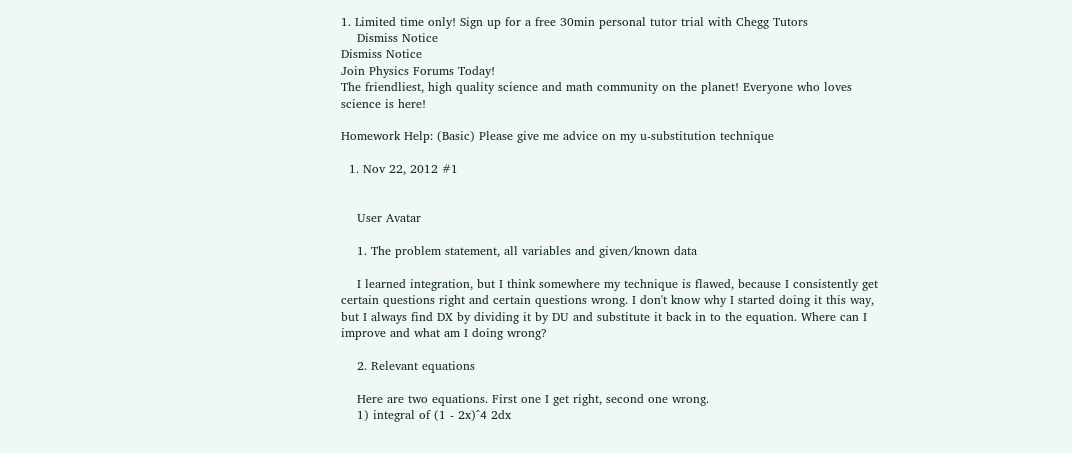1. Limited time only! Sign up for a free 30min personal tutor trial with Chegg Tutors
    Dismiss Notice
Dismiss Notice
Join Physics Forums Today!
The friendliest, high quality science and math community on the planet! Everyone who loves science is here!

Homework Help: (Basic) Please give me advice on my u-substitution technique

  1. Nov 22, 2012 #1


    User Avatar

    1. The problem statement, all variables and given/known data

    I learned integration, but I think somewhere my technique is flawed, because I consistently get certain questions right and certain questions wrong. I don't know why I started doing it this way, but I always find DX by dividing it by DU and substitute it back in to the equation. Where can I improve and what am I doing wrong?

    2. Relevant equations

    Here are two equations. First one I get right, second one wrong.
    1) integral of (1 - 2x)^4 2dx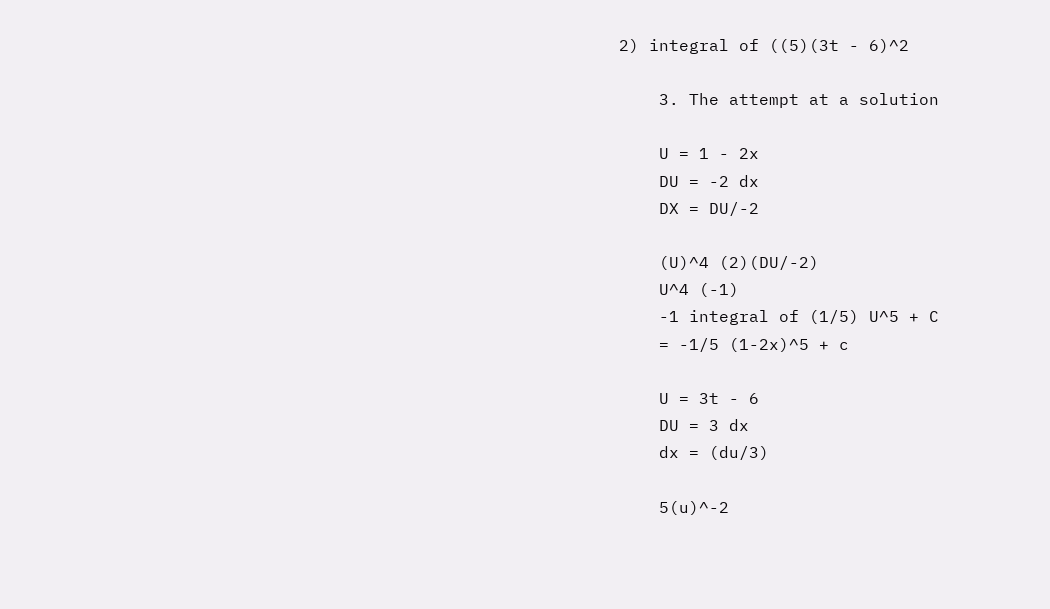2) integral of ((5)(3t - 6)^2

    3. The attempt at a solution

    U = 1 - 2x
    DU = -2 dx
    DX = DU/-2

    (U)^4 (2)(DU/-2)
    U^4 (-1)
    -1 integral of (1/5) U^5 + C
    = -1/5 (1-2x)^5 + c

    U = 3t - 6
    DU = 3 dx
    dx = (du/3)

    5(u)^-2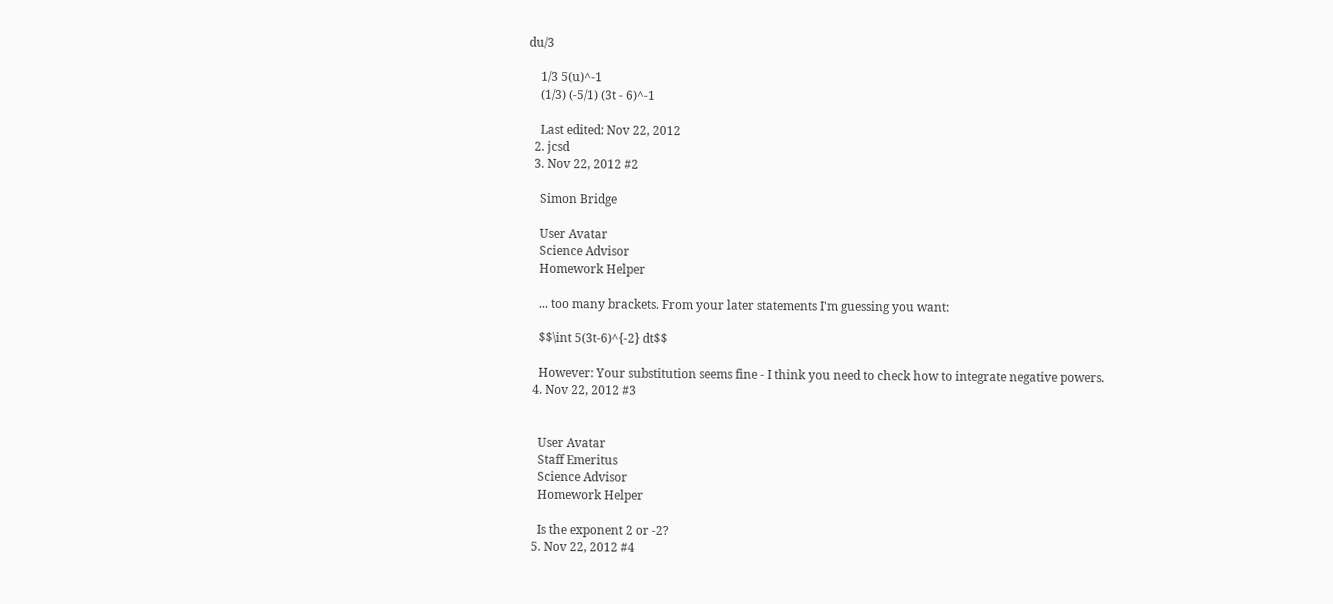du/3

    1/3 5(u)^-1
    (1/3) (-5/1) (3t - 6)^-1

    Last edited: Nov 22, 2012
  2. jcsd
  3. Nov 22, 2012 #2

    Simon Bridge

    User Avatar
    Science Advisor
    Homework Helper

    ... too many brackets. From your later statements I'm guessing you want:

    $$\int 5(3t-6)^{-2} dt$$

    However: Your substitution seems fine - I think you need to check how to integrate negative powers.
  4. Nov 22, 2012 #3


    User Avatar
    Staff Emeritus
    Science Advisor
    Homework Helper

    Is the exponent 2 or -2?
  5. Nov 22, 2012 #4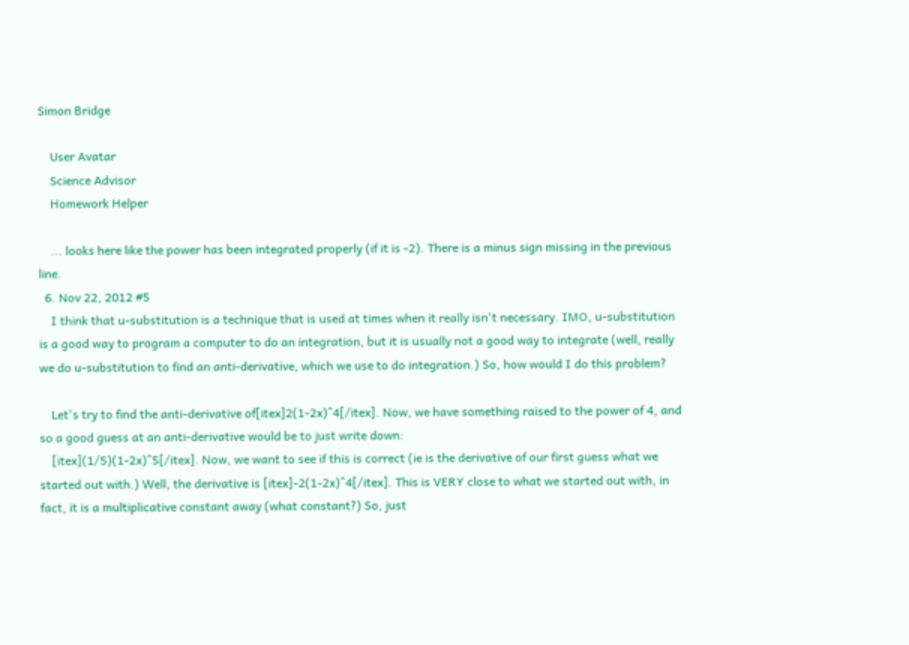Simon Bridge

    User Avatar
    Science Advisor
    Homework Helper

    ... looks here like the power has been integrated properly (if it is -2). There is a minus sign missing in the previous line.
  6. Nov 22, 2012 #5
    I think that u-substitution is a technique that is used at times when it really isn't necessary. IMO, u-substitution is a good way to program a computer to do an integration, but it is usually not a good way to integrate (well, really we do u-substitution to find an anti-derivative, which we use to do integration.) So, how would I do this problem?

    Let's try to find the anti-derivative of[itex]2(1-2x)^4[/itex]. Now, we have something raised to the power of 4, and so a good guess at an anti-derivative would be to just write down:
    [itex](1/5)(1-2x)^5[/itex]. Now, we want to see if this is correct (ie is the derivative of our first guess what we started out with.) Well, the derivative is [itex]-2(1-2x)^4[/itex]. This is VERY close to what we started out with, in fact, it is a multiplicative constant away (what constant?) So, just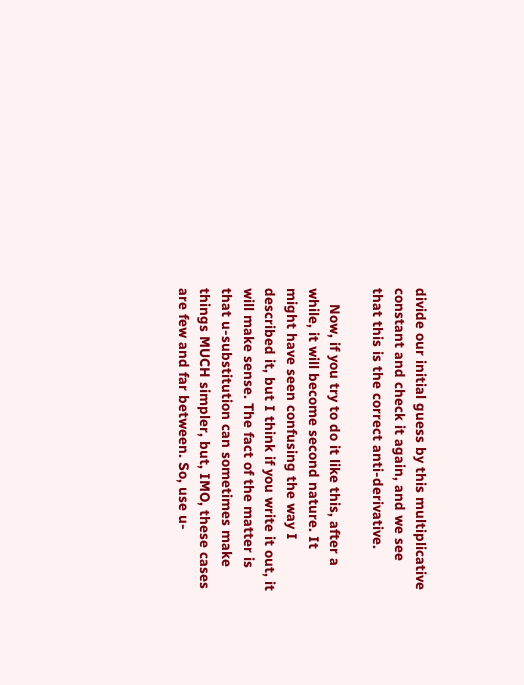divide our initial guess by this multiplicative constant and check it again, and we see that this is the correct anti-derivative.

    Now, if you try to do it like this, after a while, it will become second nature. It might have seen confusing the way I described it, but I think if you write it out, it will make sense. The fact of the matter is that u-substitution can sometimes make things MUCH simpler, but, IMO, these cases are few and far between. So, use u-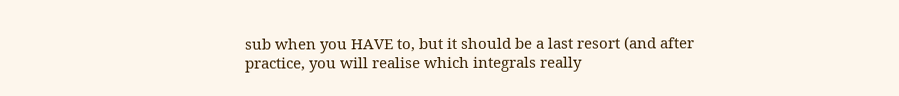sub when you HAVE to, but it should be a last resort (and after practice, you will realise which integrals really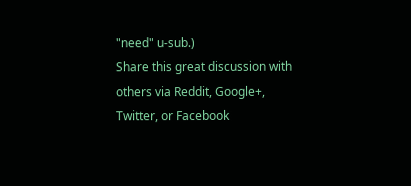"need" u-sub.)
Share this great discussion with others via Reddit, Google+, Twitter, or Facebook